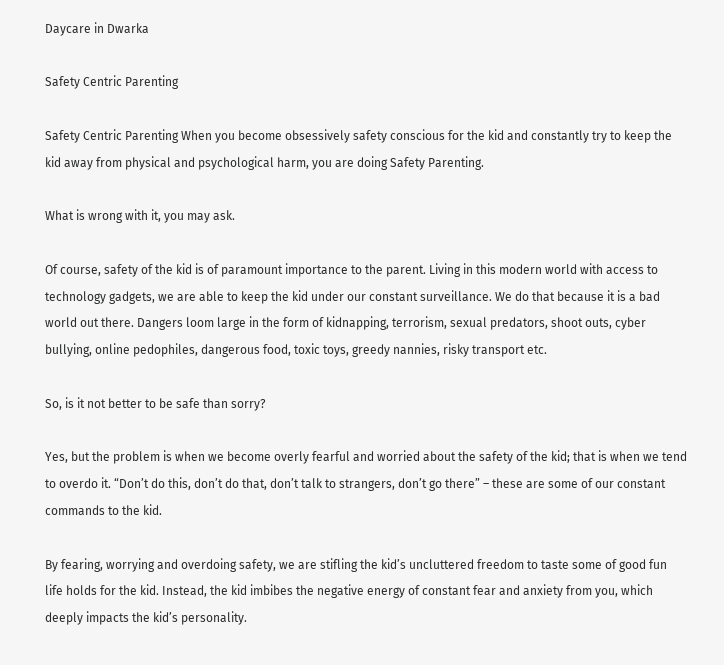Daycare in Dwarka

Safety Centric Parenting

Safety Centric Parenting When you become obsessively safety conscious for the kid and constantly try to keep the kid away from physical and psychological harm, you are doing Safety Parenting.

What is wrong with it, you may ask.

Of course, safety of the kid is of paramount importance to the parent. Living in this modern world with access to technology gadgets, we are able to keep the kid under our constant surveillance. We do that because it is a bad world out there. Dangers loom large in the form of kidnapping, terrorism, sexual predators, shoot outs, cyber bullying, online pedophiles, dangerous food, toxic toys, greedy nannies, risky transport etc.

So, is it not better to be safe than sorry?

Yes, but the problem is when we become overly fearful and worried about the safety of the kid; that is when we tend to overdo it. “Don’t do this, don’t do that, don’t talk to strangers, don’t go there” – these are some of our constant commands to the kid.

By fearing, worrying and overdoing safety, we are stifling the kid’s uncluttered freedom to taste some of good fun life holds for the kid. Instead, the kid imbibes the negative energy of constant fear and anxiety from you, which deeply impacts the kid’s personality.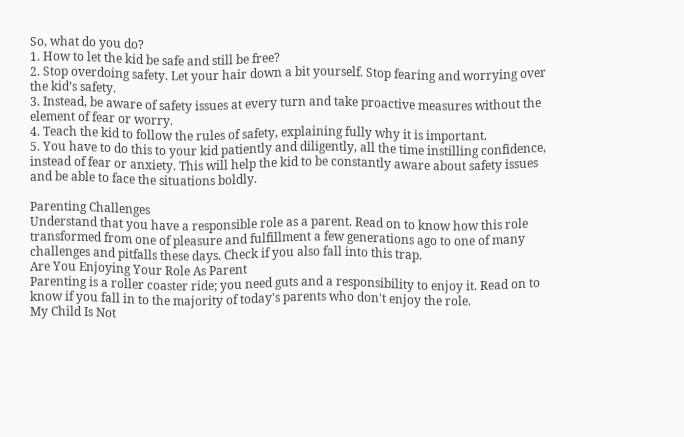So, what do you do?
1. How to let the kid be safe and still be free?
2. Stop overdoing safety. Let your hair down a bit yourself. Stop fearing and worrying over the kid’s safety.
3. Instead, be aware of safety issues at every turn and take proactive measures without the element of fear or worry.
4. Teach the kid to follow the rules of safety, explaining fully why it is important.
5. You have to do this to your kid patiently and diligently, all the time instilling confidence, instead of fear or anxiety. This will help the kid to be constantly aware about safety issues and be able to face the situations boldly.

Parenting Challenges
Understand that you have a responsible role as a parent. Read on to know how this role transformed from one of pleasure and fulfillment a few generations ago to one of many challenges and pitfalls these days. Check if you also fall into this trap.
Are You Enjoying Your Role As Parent
Parenting is a roller coaster ride; you need guts and a responsibility to enjoy it. Read on to know if you fall in to the majority of today's parents who don't enjoy the role.
My Child Is Not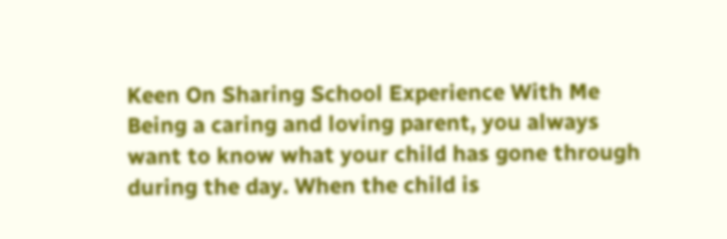Keen On Sharing School Experience With Me
Being a caring and loving parent, you always want to know what your child has gone through during the day. When the child is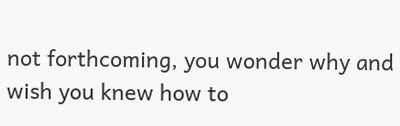not forthcoming, you wonder why and wish you knew how to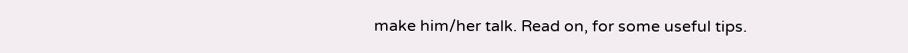make him/her talk. Read on, for some useful tips.